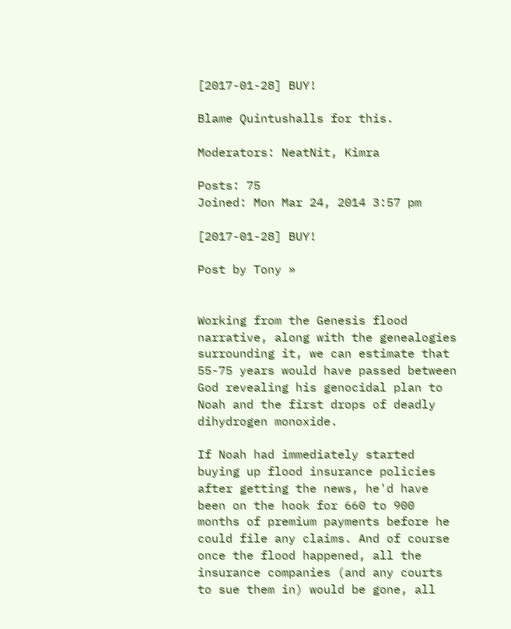[2017-01-28] BUY!

Blame Quintushalls for this.

Moderators: NeatNit, Kimra

Posts: 75
Joined: Mon Mar 24, 2014 3:57 pm

[2017-01-28] BUY!

Post by Tony »


Working from the Genesis flood narrative, along with the genealogies surrounding it, we can estimate that 55-75 years would have passed between God revealing his genocidal plan to Noah and the first drops of deadly dihydrogen monoxide.

If Noah had immediately started buying up flood insurance policies after getting the news, he'd have been on the hook for 660 to 900 months of premium payments before he could file any claims. And of course once the flood happened, all the insurance companies (and any courts to sue them in) would be gone, all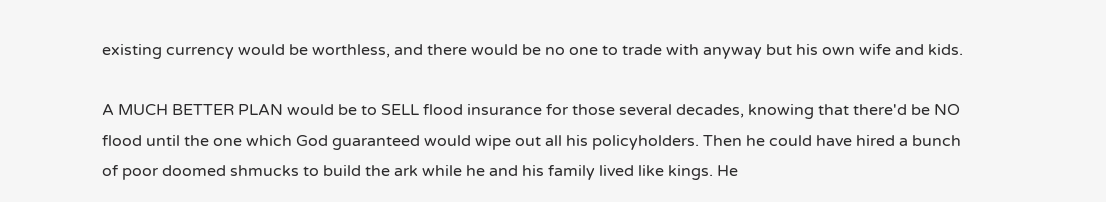existing currency would be worthless, and there would be no one to trade with anyway but his own wife and kids.

A MUCH BETTER PLAN would be to SELL flood insurance for those several decades, knowing that there'd be NO flood until the one which God guaranteed would wipe out all his policyholders. Then he could have hired a bunch of poor doomed shmucks to build the ark while he and his family lived like kings. He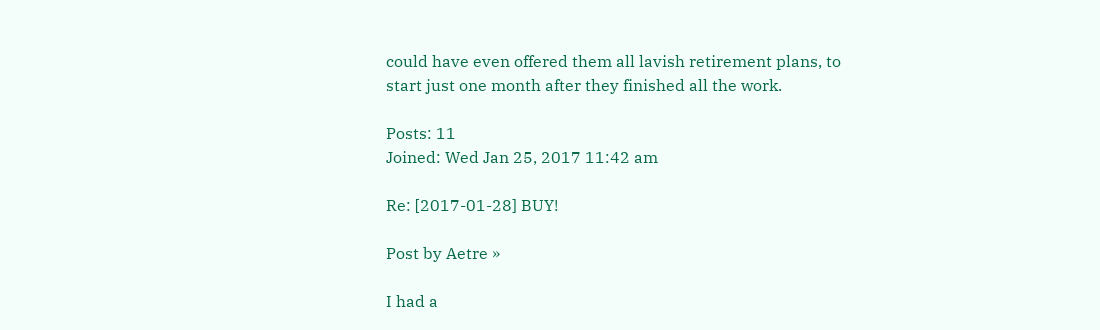could have even offered them all lavish retirement plans, to start just one month after they finished all the work.

Posts: 11
Joined: Wed Jan 25, 2017 11:42 am

Re: [2017-01-28] BUY!

Post by Aetre »

I had a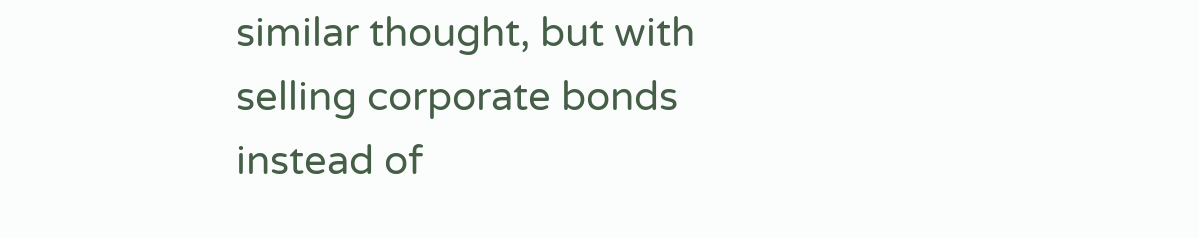similar thought, but with selling corporate bonds instead of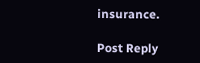insurance.

Post Reply